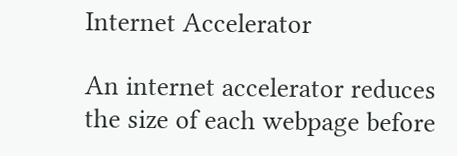Internet Accelerator

An internet accelerator reduces the size of each webpage before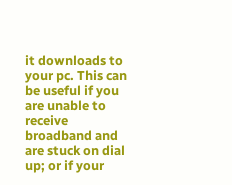it downloads to your pc. This can be useful if you are unable to receive broadband and are stuck on dial up; or if your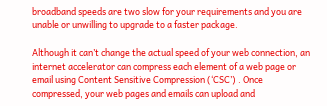broadband speeds are two slow for your requirements and you are unable or unwilling to upgrade to a faster package.

Although it can’t change the actual speed of your web connection, an internet accelerator can compress each element of a web page or email using Content Sensitive Compression (‘CSC’) . Once compressed, your web pages and emails can upload and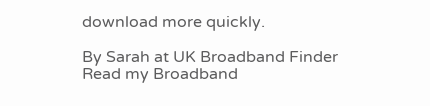download more quickly.

By Sarah at UK Broadband Finder
Read my Broadband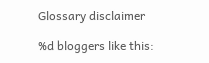Glossary disclaimer

%d bloggers like this: